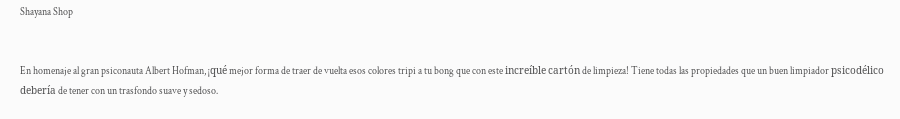Shayana Shop


En homenaje al gran psiconauta Albert Hofman, ¡qué mejor forma de traer de vuelta esos colores tripi a tu bong que con este increíble cartón de limpieza! Tiene todas las propiedades que un buen limpiador psicodélico debería de tener con un trasfondo suave y sedoso.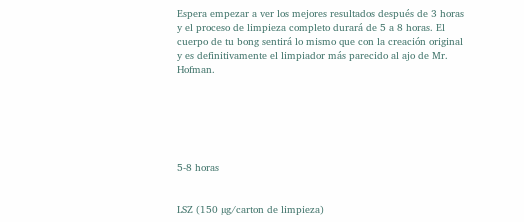Espera empezar a ver los mejores resultados después de 3 horas y el proceso de limpieza completo durará de 5 a 8 horas. El cuerpo de tu bong sentirá lo mismo que con la creación original y es definitivamente el limpiador más parecido al ajo de Mr. Hofman.






5-8 horas


LSZ (150 µg/carton de limpieza)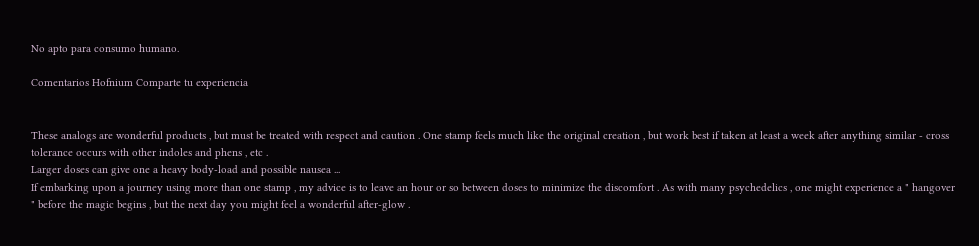No apto para consumo humano.

Comentarios Hofnium Comparte tu experiencia


These analogs are wonderful products , but must be treated with respect and caution . One stamp feels much like the original creation , but work best if taken at least a week after anything similar - cross tolerance occurs with other indoles and phens , etc .
Larger doses can give one a heavy body-load and possible nausea ...
If embarking upon a journey using more than one stamp , my advice is to leave an hour or so between doses to minimize the discomfort . As with many psychedelics , one might experience a " hangover " before the magic begins , but the next day you might feel a wonderful after-glow .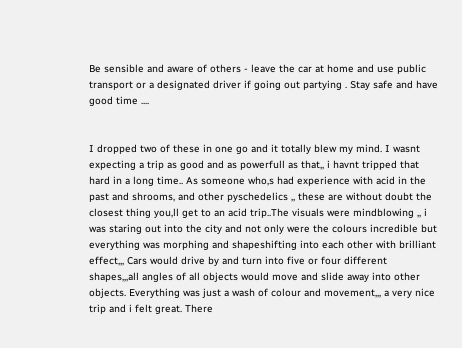Be sensible and aware of others - leave the car at home and use public transport or a designated driver if going out partying . Stay safe and have good time ....


I dropped two of these in one go and it totally blew my mind. I wasnt expecting a trip as good and as powerfull as that,, i havnt tripped that hard in a long time.. As someone who,s had experience with acid in the past and shrooms, and other pyschedelics ,, these are without doubt the closest thing you,ll get to an acid trip..The visuals were mindblowing ,, i was staring out into the city and not only were the colours incredible but everything was morphing and shapeshifting into each other with brilliant effect,,, Cars would drive by and turn into five or four different shapes,,,all angles of all objects would move and slide away into other objects. Everything was just a wash of colour and movement,,, a very nice trip and i felt great. There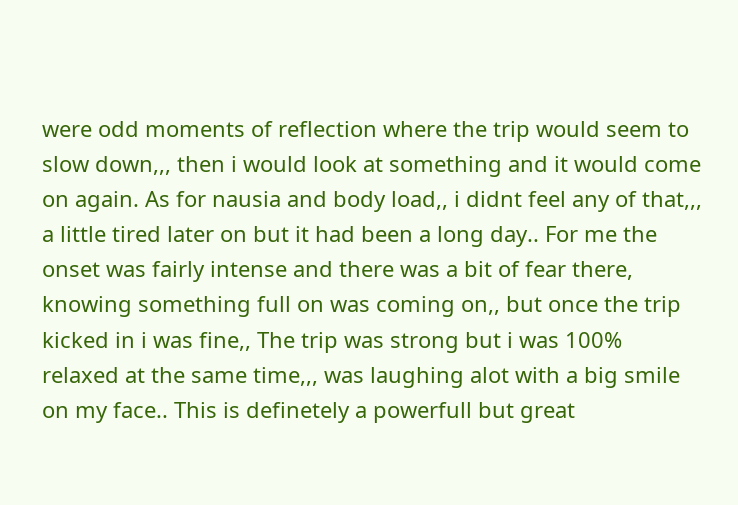were odd moments of reflection where the trip would seem to slow down,,, then i would look at something and it would come on again. As for nausia and body load,, i didnt feel any of that,,, a little tired later on but it had been a long day.. For me the onset was fairly intense and there was a bit of fear there, knowing something full on was coming on,, but once the trip kicked in i was fine,, The trip was strong but i was 100% relaxed at the same time,,, was laughing alot with a big smile on my face.. This is definetely a powerfull but great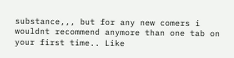substance,,, but for any new comers i wouldnt recommend anymore than one tab on your first time.. Like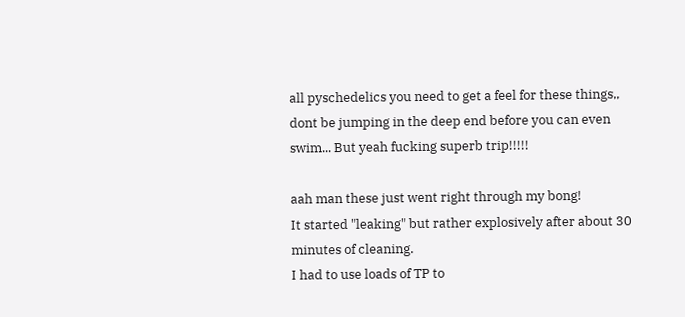all pyschedelics you need to get a feel for these things,, dont be jumping in the deep end before you can even swim... But yeah fucking superb trip!!!!!

aah man these just went right through my bong!
It started "leaking" but rather explosively after about 30 minutes of cleaning.
I had to use loads of TP to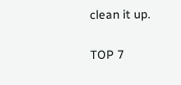clean it up.

TOP 7